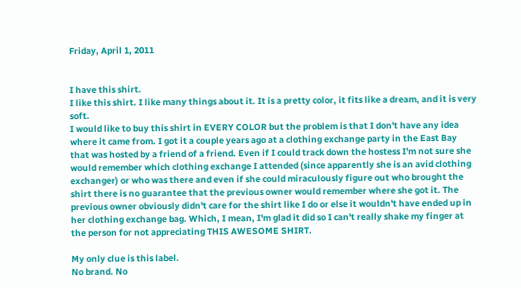Friday, April 1, 2011


I have this shirt.
I like this shirt. I like many things about it. It is a pretty color, it fits like a dream, and it is very soft.
I would like to buy this shirt in EVERY COLOR but the problem is that I don't have any idea where it came from. I got it a couple years ago at a clothing exchange party in the East Bay that was hosted by a friend of a friend. Even if I could track down the hostess I'm not sure she would remember which clothing exchange I attended (since apparently she is an avid clothing exchanger) or who was there and even if she could miraculously figure out who brought the shirt there is no guarantee that the previous owner would remember where she got it. The previous owner obviously didn't care for the shirt like I do or else it wouldn't have ended up in her clothing exchange bag. Which, I mean, I'm glad it did so I can't really shake my finger at the person for not appreciating THIS AWESOME SHIRT.

My only clue is this label.
No brand. No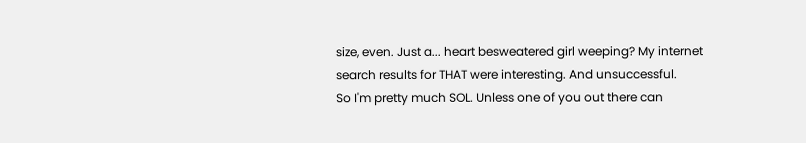size, even. Just a... heart besweatered girl weeping? My internet search results for THAT were interesting. And unsuccessful.
So I'm pretty much SOL. Unless one of you out there can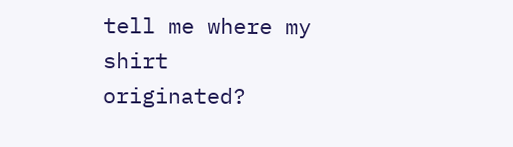tell me where my shirt originated?